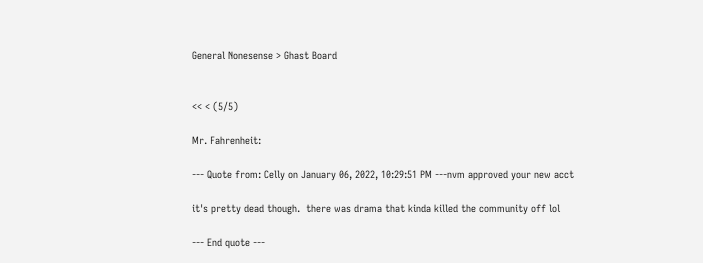General Nonesense > Ghast Board


<< < (5/5)

Mr. Fahrenheit:

--- Quote from: Celly on January 06, 2022, 10:29:51 PM ---nvm approved your new acct

it's pretty dead though.  there was drama that kinda killed the community off lol

--- End quote ---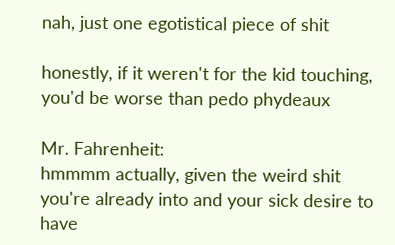nah, just one egotistical piece of shit

honestly, if it weren't for the kid touching, you'd be worse than pedo phydeaux

Mr. Fahrenheit:
hmmmm actually, given the weird shit you're already into and your sick desire to have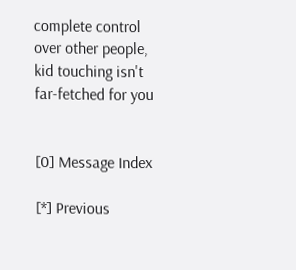complete control over other people, kid touching isn't far-fetched for you


[0] Message Index

[*] Previous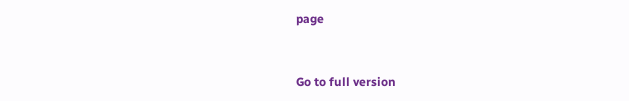page


Go to full version